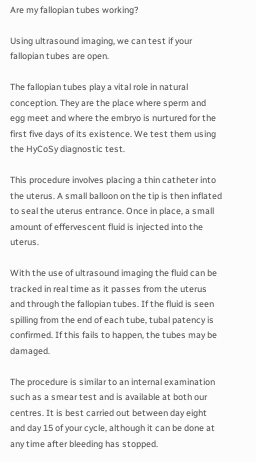Are my fallopian tubes working?

Using ultrasound imaging, we can test if your fallopian tubes are open.

The fallopian tubes play a vital role in natural conception. They are the place where sperm and egg meet and where the embryo is nurtured for the first five days of its existence. We test them using the HyCoSy diagnostic test.

This procedure involves placing a thin catheter into the uterus. A small balloon on the tip is then inflated to seal the uterus entrance. Once in place, a small amount of effervescent fluid is injected into the uterus.

With the use of ultrasound imaging the fluid can be tracked in real time as it passes from the uterus and through the fallopian tubes. If the fluid is seen spilling from the end of each tube, tubal patency is confirmed. If this fails to happen, the tubes may be damaged.

The procedure is similar to an internal examination such as a smear test and is available at both our centres. It is best carried out between day eight and day 15 of your cycle, although it can be done at any time after bleeding has stopped.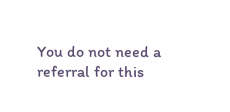You do not need a referral for this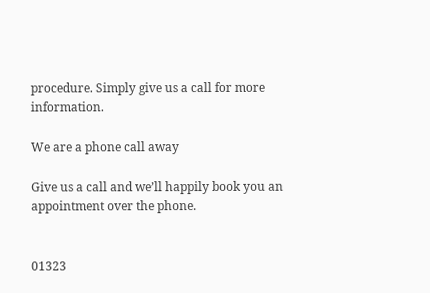procedure. Simply give us a call for more information.

We are a phone call away

Give us a call and we’ll happily book you an appointment over the phone.


01323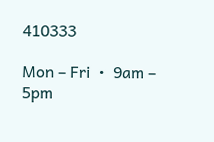410333

Mon – Fri  •  9am – 5pm